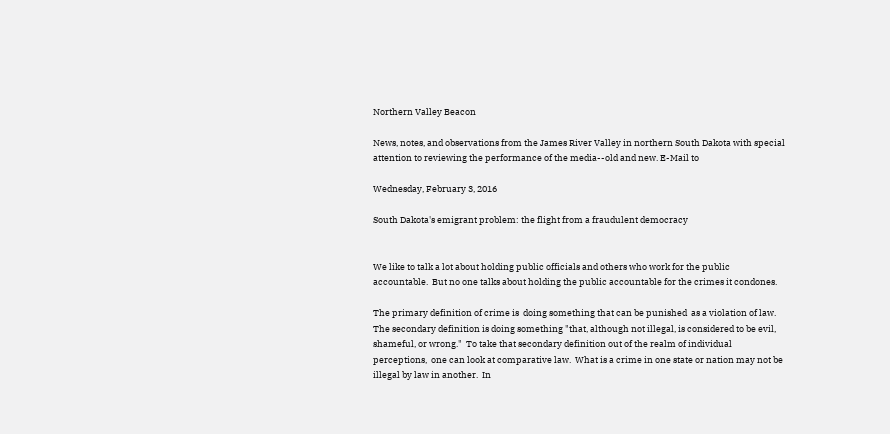Northern Valley Beacon

News, notes, and observations from the James River Valley in northern South Dakota with special attention to reviewing the performance of the media--old and new. E-Mail to

Wednesday, February 3, 2016

South Dakota's emigrant problem: the flight from a fraudulent democracy


We like to talk a lot about holding public officials and others who work for the public accountable.  But no one talks about holding the public accountable for the crimes it condones.

The primary definition of crime is  doing something that can be punished  as a violation of law.  The secondary definition is doing something "that, although not illegal, is considered to be evil, shameful, or wrong."  To take that secondary definition out of the realm of individual perceptions,  one can look at comparative law.  What is a crime in one state or nation may not be illegal by law in another.  In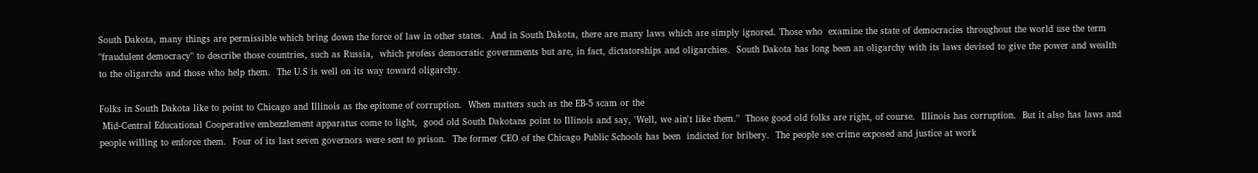South Dakota, many things are permissible which bring down the force of law in other states.  And in South Dakota, there are many laws which are simply ignored. Those who  examine the state of democracies throughout the world use the term "fraudulent democracy" to describe those countries, such as Russia,  which profess democratic governments but are, in fact, dictatorships and oligarchies.  South Dakota has long been an oligarchy with its laws devised to give the power and wealth to the oligarchs and those who help them.  The U.S is well on its way toward oligarchy.

Folks in South Dakota like to point to Chicago and Illinois as the epitome of corruption.  When matters such as the EB-5 scam or the
 Mid-Central Educational Cooperative embezzlement apparatus come to light,  good old South Dakotans point to Illinois and say, 'Well, we ain't like them."  Those good old folks are right, of course.  Illinois has corruption.  But it also has laws and people willing to enforce them.  Four of its last seven governors were sent to prison.  The former CEO of the Chicago Public Schools has been  indicted for bribery.  The people see crime exposed and justice at work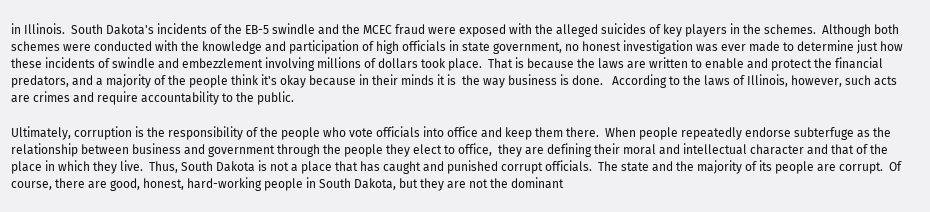in Illinois.  South Dakota's incidents of the EB-5 swindle and the MCEC fraud were exposed with the alleged suicides of key players in the schemes.  Although both schemes were conducted with the knowledge and participation of high officials in state government, no honest investigation was ever made to determine just how these incidents of swindle and embezzlement involving millions of dollars took place.  That is because the laws are written to enable and protect the financial predators, and a majority of the people think it's okay because in their minds it is  the way business is done.   According to the laws of Illinois, however, such acts are crimes and require accountability to the public.

Ultimately, corruption is the responsibility of the people who vote officials into office and keep them there.  When people repeatedly endorse subterfuge as the relationship between business and government through the people they elect to office,  they are defining their moral and intellectual character and that of the place in which they live.  Thus, South Dakota is not a place that has caught and punished corrupt officials.  The state and the majority of its people are corrupt.  Of course, there are good, honest, hard-working people in South Dakota, but they are not the dominant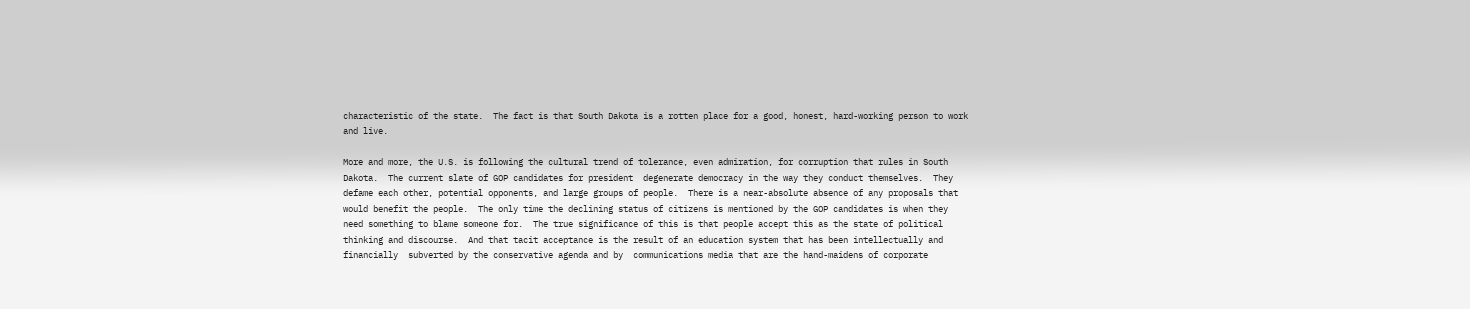characteristic of the state.  The fact is that South Dakota is a rotten place for a good, honest, hard-working person to work and live.

More and more, the U.S. is following the cultural trend of tolerance, even admiration, for corruption that rules in South Dakota.  The current slate of GOP candidates for president  degenerate democracy in the way they conduct themselves.  They defame each other, potential opponents, and large groups of people.  There is a near-absolute absence of any proposals that would benefit the people.  The only time the declining status of citizens is mentioned by the GOP candidates is when they need something to blame someone for.  The true significance of this is that people accept this as the state of political thinking and discourse.  And that tacit acceptance is the result of an education system that has been intellectually and financially  subverted by the conservative agenda and by  communications media that are the hand-maidens of corporate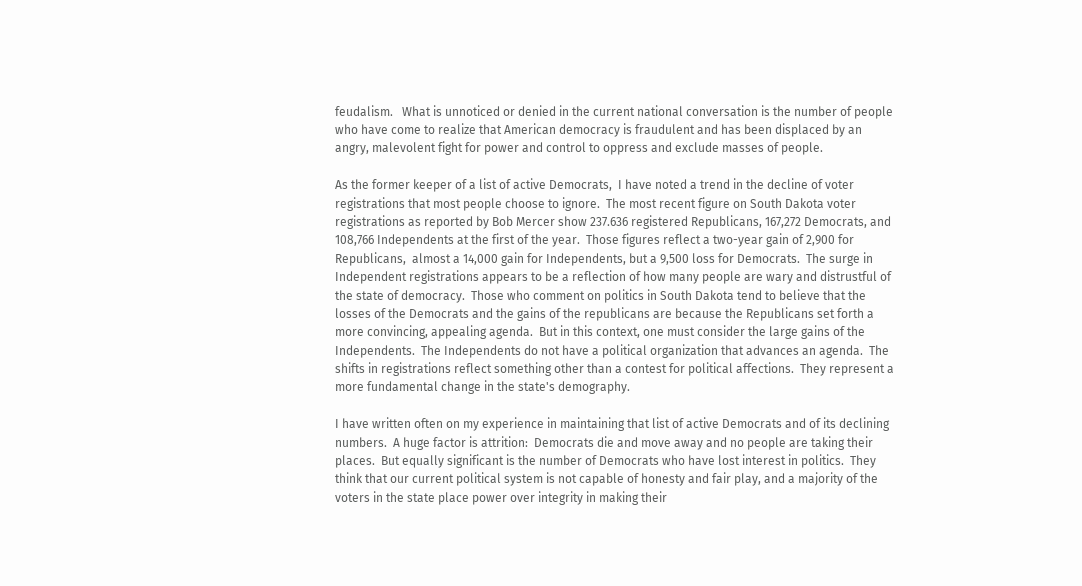feudalism.   What is unnoticed or denied in the current national conversation is the number of people who have come to realize that American democracy is fraudulent and has been displaced by an angry, malevolent fight for power and control to oppress and exclude masses of people.

As the former keeper of a list of active Democrats,  I have noted a trend in the decline of voter registrations that most people choose to ignore.  The most recent figure on South Dakota voter registrations as reported by Bob Mercer show 237.636 registered Republicans, 167,272 Democrats, and 108,766 Independents at the first of the year.  Those figures reflect a two-year gain of 2,900 for Republicans,  almost a 14,000 gain for Independents, but a 9,500 loss for Democrats.  The surge in Independent registrations appears to be a reflection of how many people are wary and distrustful of the state of democracy.  Those who comment on politics in South Dakota tend to believe that the losses of the Democrats and the gains of the republicans are because the Republicans set forth a more convincing, appealing agenda.  But in this context, one must consider the large gains of the Independents.  The Independents do not have a political organization that advances an agenda.  The shifts in registrations reflect something other than a contest for political affections.  They represent a more fundamental change in the state's demography.

I have written often on my experience in maintaining that list of active Democrats and of its declining numbers.  A huge factor is attrition:  Democrats die and move away and no people are taking their places.  But equally significant is the number of Democrats who have lost interest in politics.  They think that our current political system is not capable of honesty and fair play, and a majority of the voters in the state place power over integrity in making their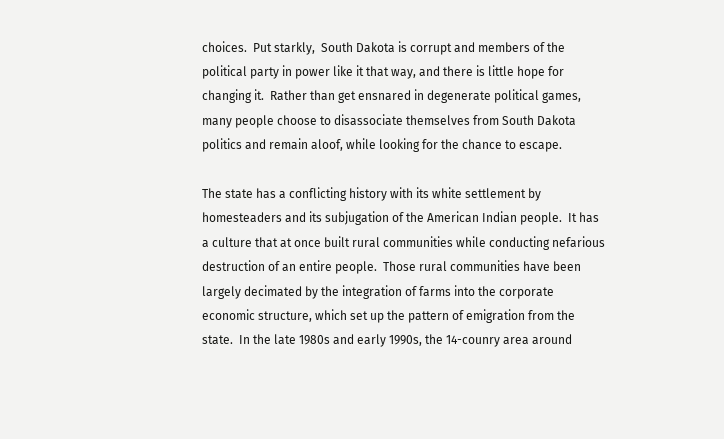choices.  Put starkly,  South Dakota is corrupt and members of the political party in power like it that way, and there is little hope for changing it.  Rather than get ensnared in degenerate political games, many people choose to disassociate themselves from South Dakota politics and remain aloof, while looking for the chance to escape.

The state has a conflicting history with its white settlement by homesteaders and its subjugation of the American Indian people.  It has a culture that at once built rural communities while conducting nefarious  destruction of an entire people.  Those rural communities have been largely decimated by the integration of farms into the corporate economic structure, which set up the pattern of emigration from the state.  In the late 1980s and early 1990s, the 14-counry area around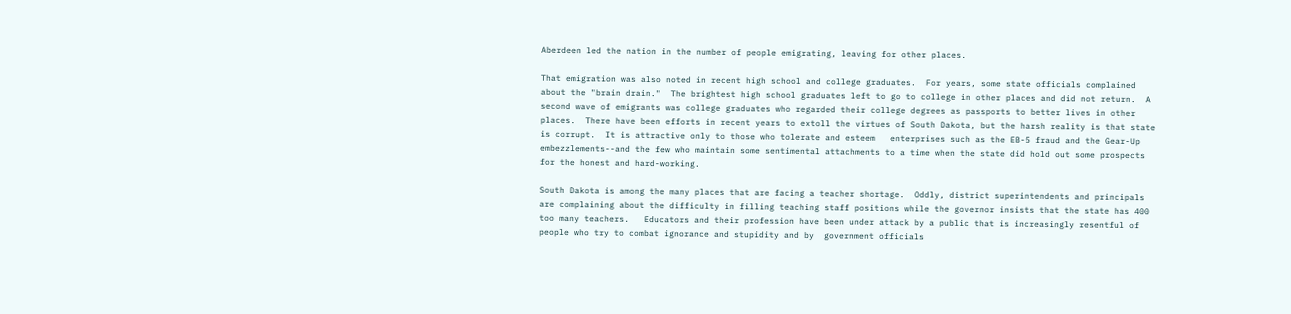Aberdeen led the nation in the number of people emigrating, leaving for other places.

That emigration was also noted in recent high school and college graduates.  For years, some state officials complained about the "brain drain."  The brightest high school graduates left to go to college in other places and did not return.  A second wave of emigrants was college graduates who regarded their college degrees as passports to better lives in other places.  There have been efforts in recent years to extoll the virtues of South Dakota, but the harsh reality is that state is corrupt.  It is attractive only to those who tolerate and esteem   enterprises such as the EB-5 fraud and the Gear-Up embezzlements--and the few who maintain some sentimental attachments to a time when the state did hold out some prospects for the honest and hard-working.

South Dakota is among the many places that are facing a teacher shortage.  Oddly, district superintendents and principals are complaining about the difficulty in filling teaching staff positions while the governor insists that the state has 400 too many teachers.   Educators and their profession have been under attack by a public that is increasingly resentful of people who try to combat ignorance and stupidity and by  government officials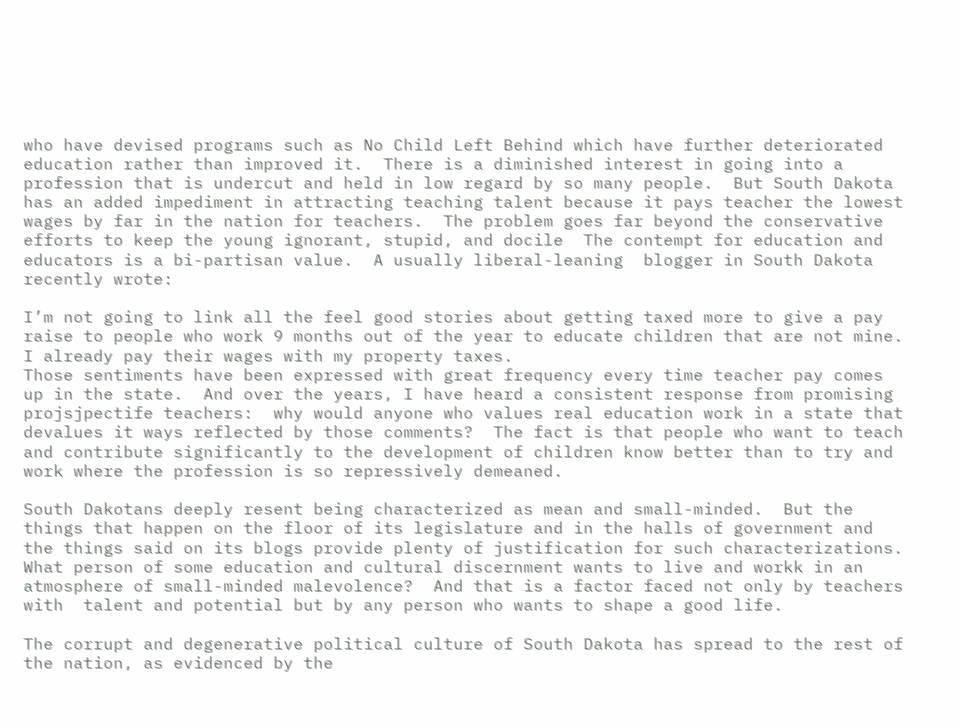who have devised programs such as No Child Left Behind which have further deteriorated education rather than improved it.  There is a diminished interest in going into a profession that is undercut and held in low regard by so many people.  But South Dakota has an added impediment in attracting teaching talent because it pays teacher the lowest wages by far in the nation for teachers.  The problem goes far beyond the conservative efforts to keep the young ignorant, stupid, and docile  The contempt for education and educators is a bi-partisan value.  A usually liberal-leaning  blogger in South Dakota recently wrote:

I’m not going to link all the feel good stories about getting taxed more to give a pay raise to people who work 9 months out of the year to educate children that are not mine.
I already pay their wages with my property taxes.
Those sentiments have been expressed with great frequency every time teacher pay comes up in the state.  And over the years, I have heard a consistent response from promising projsjpectife teachers:  why would anyone who values real education work in a state that devalues it ways reflected by those comments?  The fact is that people who want to teach and contribute significantly to the development of children know better than to try and work where the profession is so repressively demeaned.

South Dakotans deeply resent being characterized as mean and small-minded.  But the things that happen on the floor of its legislature and in the halls of government and the things said on its blogs provide plenty of justification for such characterizations.  What person of some education and cultural discernment wants to live and workk in an atmosphere of small-minded malevolence?  And that is a factor faced not only by teachers with  talent and potential but by any person who wants to shape a good life.

The corrupt and degenerative political culture of South Dakota has spread to the rest of the nation, as evidenced by the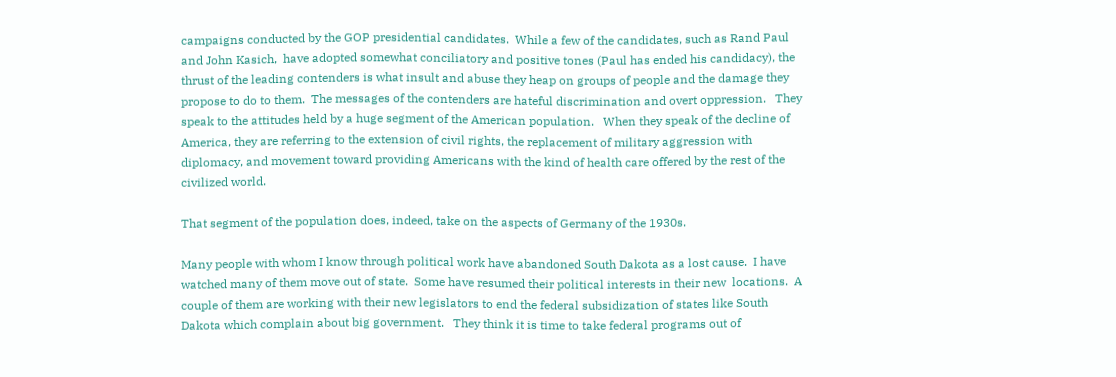campaigns conducted by the GOP presidential candidates.  While a few of the candidates, such as Rand Paul and John Kasich,  have adopted somewhat conciliatory and positive tones (Paul has ended his candidacy), the thrust of the leading contenders is what insult and abuse they heap on groups of people and the damage they propose to do to them.  The messages of the contenders are hateful discrimination and overt oppression.   They speak to the attitudes held by a huge segment of the American population.   When they speak of the decline of America, they are referring to the extension of civil rights, the replacement of military aggression with diplomacy, and movement toward providing Americans with the kind of health care offered by the rest of the civilized world.

That segment of the population does, indeed, take on the aspects of Germany of the 1930s.

Many people with whom I know through political work have abandoned South Dakota as a lost cause.  I have watched many of them move out of state.  Some have resumed their political interests in their new  locations.  A couple of them are working with their new legislators to end the federal subsidization of states like South Dakota which complain about big government.   They think it is time to take federal programs out of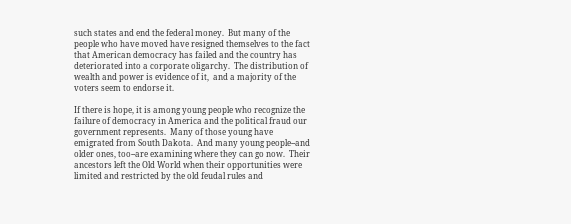such states and end the federal money.  But many of the people who have moved have resigned themselves to the fact that American democracy has failed and the country has deteriorated into a corporate oligarchy.  The distribution of wealth and power is evidence of it,  and a majority of the voters seem to endorse it.

If there is hope, it is among young people who recognize the failure of democracy in America and the political fraud our government represents.  Many of those young have emigrated from South Dakota.  And many young people--and older ones, too--are examining where they can go now.  Their ancestors left the Old World when their opportunities were limited and restricted by the old feudal rules and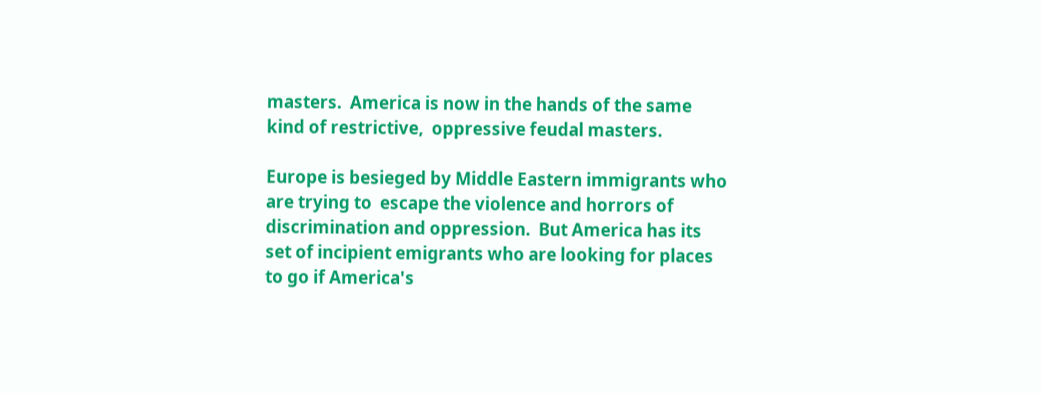masters.  America is now in the hands of the same kind of restrictive,  oppressive feudal masters.

Europe is besieged by Middle Eastern immigrants who are trying to  escape the violence and horrors of discrimination and oppression.  But America has its set of incipient emigrants who are looking for places to go if America's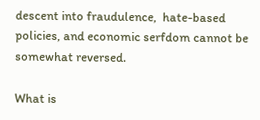descent into fraudulence,  hate-based policies, and economic serfdom cannot be somewhat reversed.

What is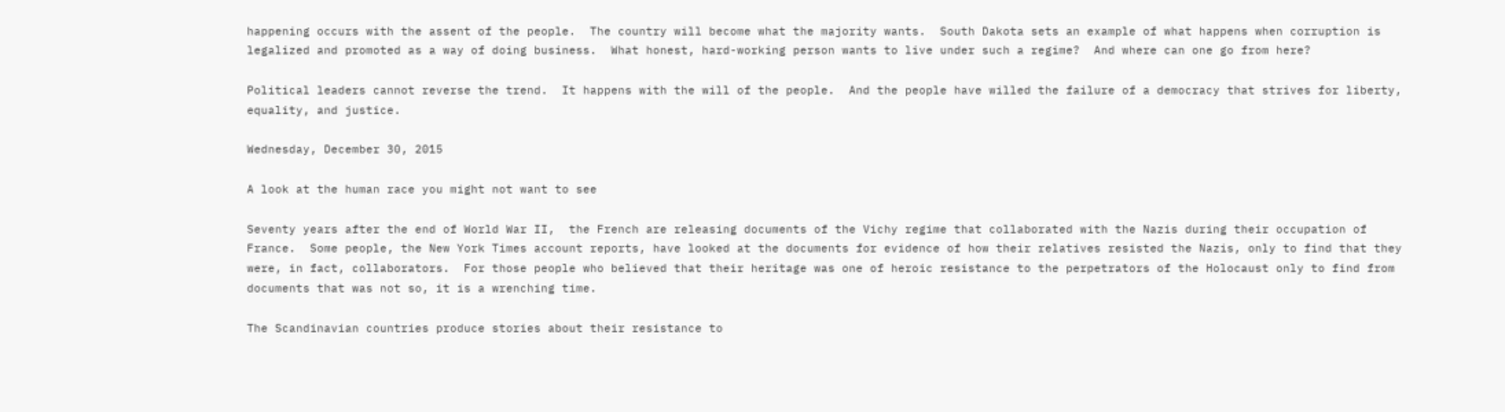happening occurs with the assent of the people.  The country will become what the majority wants.  South Dakota sets an example of what happens when corruption is legalized and promoted as a way of doing business.  What honest, hard-working person wants to live under such a regime?  And where can one go from here?

Political leaders cannot reverse the trend.  It happens with the will of the people.  And the people have willed the failure of a democracy that strives for liberty, equality, and justice.

Wednesday, December 30, 2015

A look at the human race you might not want to see

Seventy years after the end of World War II,  the French are releasing documents of the Vichy regime that collaborated with the Nazis during their occupation of France.  Some people, the New York Times account reports, have looked at the documents for evidence of how their relatives resisted the Nazis, only to find that they were, in fact, collaborators.  For those people who believed that their heritage was one of heroic resistance to the perpetrators of the Holocaust only to find from documents that was not so, it is a wrenching time.

The Scandinavian countries produce stories about their resistance to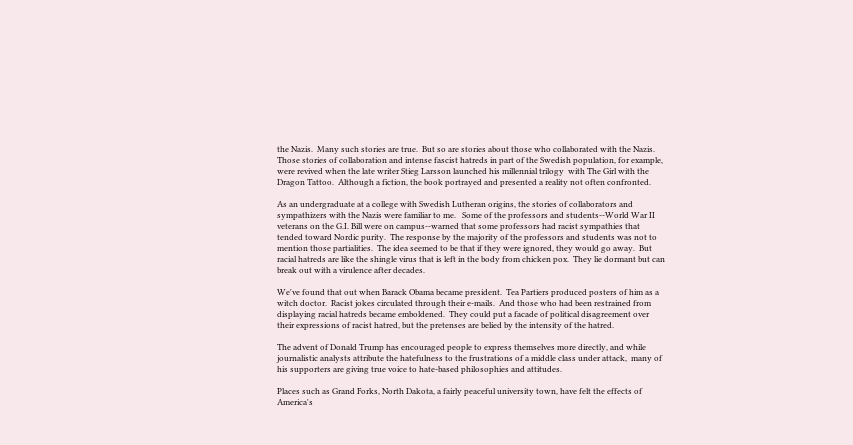the Nazis.  Many such stories are true.  But so are stories about those who collaborated with the Nazis. Those stories of collaboration and intense fascist hatreds in part of the Swedish population, for example, were revived when the late writer Stieg Larsson launched his millennial trilogy  with The Girl with the Dragon Tattoo.  Although a fiction, the book portrayed and presented a reality not often confronted.

As an undergraduate at a college with Swedish Lutheran origins, the stories of collaborators and sympathizers with the Nazis were familiar to me.   Some of the professors and students--World War II veterans on the G.I. Bill were on campus--warned that some professors had racist sympathies that tended toward Nordic purity.  The response by the majority of the professors and students was not to mention those partialities.  The idea seemed to be that if they were ignored, they would go away.  But  racial hatreds are like the shingle virus that is left in the body from chicken pox.  They lie dormant but can break out with a virulence after decades.

We've found that out when Barack Obama became president.  Tea Partiers produced posters of him as a witch doctor.  Racist jokes circulated through their e-mails.  And those who had been restrained from displaying racial hatreds became emboldened.  They could put a facade of political disagreement over their expressions of racist hatred, but the pretenses are belied by the intensity of the hatred.

The advent of Donald Trump has encouraged people to express themselves more directly, and while journalistic analysts attribute the hatefulness to the frustrations of a middle class under attack,  many of his supporters are giving true voice to hate-based philosophies and attitudes.

Places such as Grand Forks, North Dakota, a fairly peaceful university town, have felt the effects of America's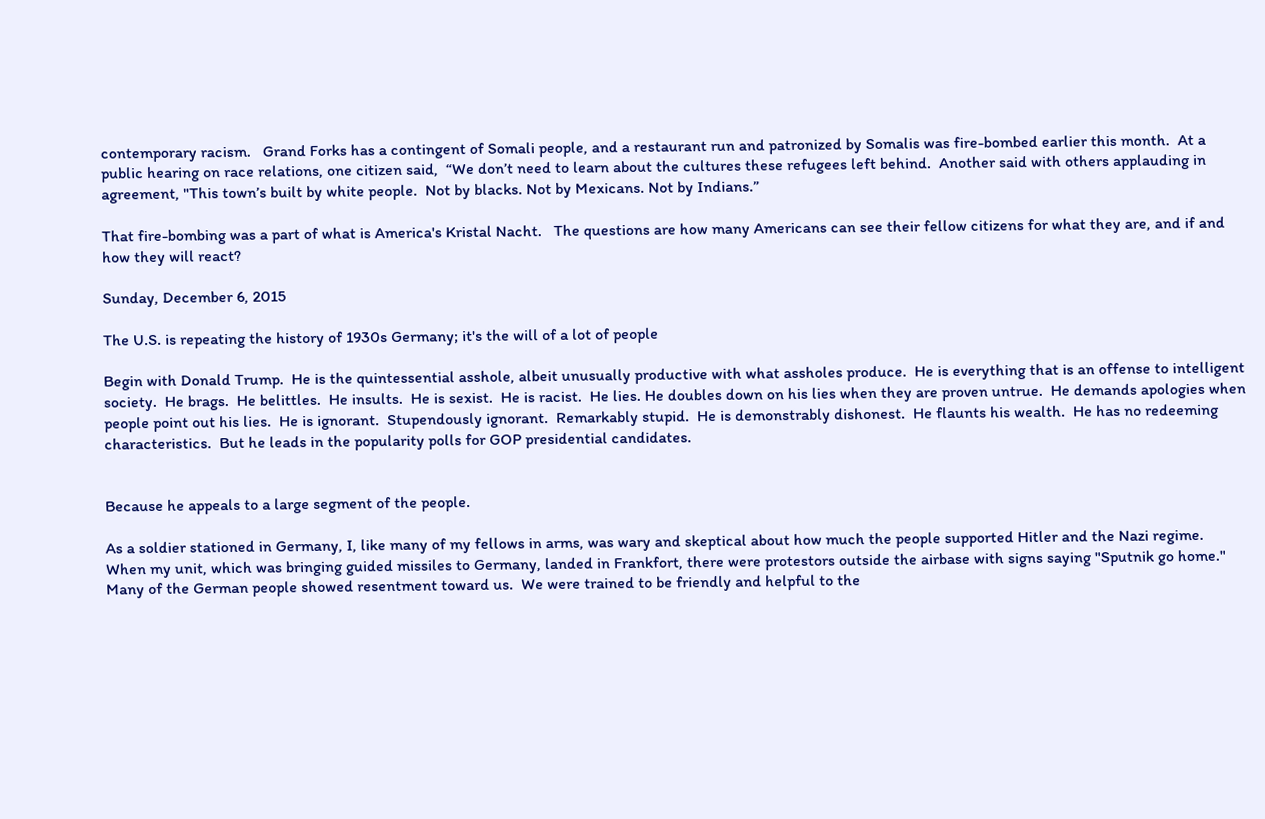contemporary racism.   Grand Forks has a contingent of Somali people, and a restaurant run and patronized by Somalis was fire-bombed earlier this month.  At a public hearing on race relations, one citizen said,  “We don’t need to learn about the cultures these refugees left behind.  Another said with others applauding in agreement, "This town’s built by white people.  Not by blacks. Not by Mexicans. Not by Indians.”

That fire-bombing was a part of what is America's Kristal Nacht.   The questions are how many Americans can see their fellow citizens for what they are, and if and how they will react?

Sunday, December 6, 2015

The U.S. is repeating the history of 1930s Germany; it's the will of a lot of people

Begin with Donald Trump.  He is the quintessential asshole, albeit unusually productive with what assholes produce.  He is everything that is an offense to intelligent society.  He brags.  He belittles.  He insults.  He is sexist.  He is racist.  He lies. He doubles down on his lies when they are proven untrue.  He demands apologies when people point out his lies.  He is ignorant.  Stupendously ignorant.  Remarkably stupid.  He is demonstrably dishonest.  He flaunts his wealth.  He has no redeeming characteristics.  But he leads in the popularity polls for GOP presidential candidates.


Because he appeals to a large segment of the people.

As a soldier stationed in Germany, I, like many of my fellows in arms, was wary and skeptical about how much the people supported Hitler and the Nazi regime.  When my unit, which was bringing guided missiles to Germany, landed in Frankfort, there were protestors outside the airbase with signs saying "Sputnik go home."  Many of the German people showed resentment toward us.  We were trained to be friendly and helpful to the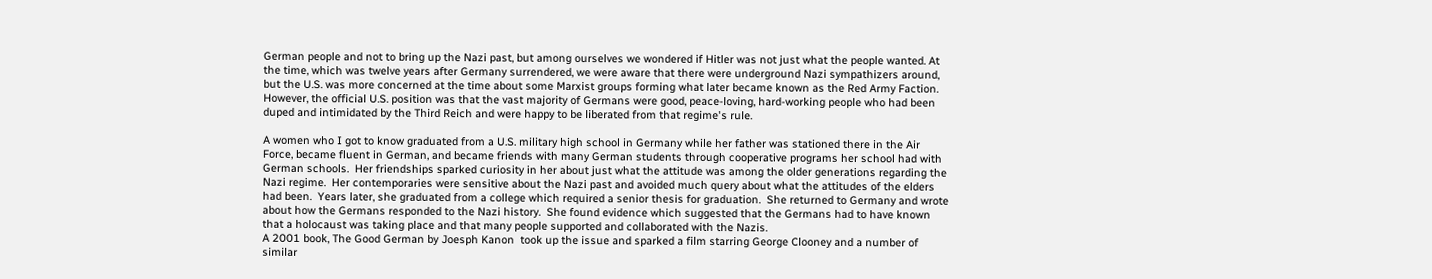German people and not to bring up the Nazi past, but among ourselves we wondered if Hitler was not just what the people wanted. At the time, which was twelve years after Germany surrendered, we were aware that there were underground Nazi sympathizers around, but the U.S. was more concerned at the time about some Marxist groups forming what later became known as the Red Army Faction.  However, the official U.S. position was that the vast majority of Germans were good, peace-loving, hard-working people who had been duped and intimidated by the Third Reich and were happy to be liberated from that regime's rule.

A women who I got to know graduated from a U.S. military high school in Germany while her father was stationed there in the Air Force, became fluent in German, and became friends with many German students through cooperative programs her school had with German schools.  Her friendships sparked curiosity in her about just what the attitude was among the older generations regarding the Nazi regime.  Her contemporaries were sensitive about the Nazi past and avoided much query about what the attitudes of the elders had been.  Years later, she graduated from a college which required a senior thesis for graduation.  She returned to Germany and wrote about how the Germans responded to the Nazi history.  She found evidence which suggested that the Germans had to have known that a holocaust was taking place and that many people supported and collaborated with the Nazis.
A 2001 book, The Good German by Joesph Kanon  took up the issue and sparked a film starring George Clooney and a number of similar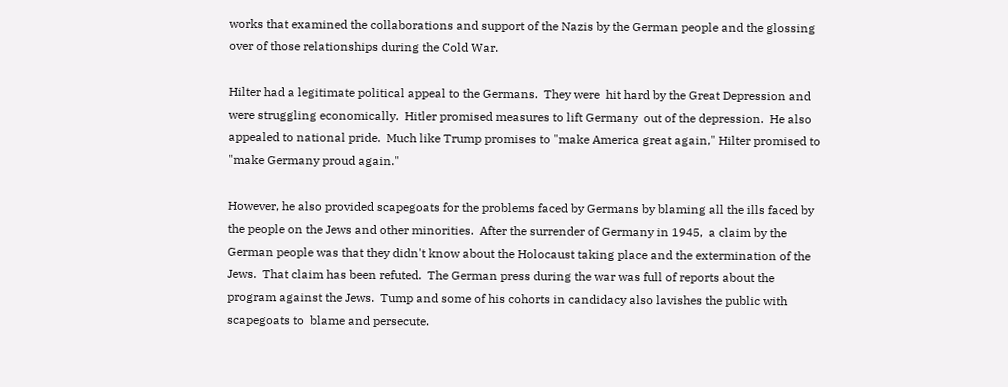works that examined the collaborations and support of the Nazis by the German people and the glossing over of those relationships during the Cold War.

Hilter had a legitimate political appeal to the Germans.  They were  hit hard by the Great Depression and were struggling economically.  Hitler promised measures to lift Germany  out of the depression.  He also appealed to national pride.  Much like Trump promises to "make America great again," Hilter promised to "make Germany proud again."

However, he also provided scapegoats for the problems faced by Germans by blaming all the ills faced by the people on the Jews and other minorities.  After the surrender of Germany in 1945,  a claim by the German people was that they didn't know about the Holocaust taking place and the extermination of the Jews.  That claim has been refuted.  The German press during the war was full of reports about the program against the Jews.  Tump and some of his cohorts in candidacy also lavishes the public with scapegoats to  blame and persecute.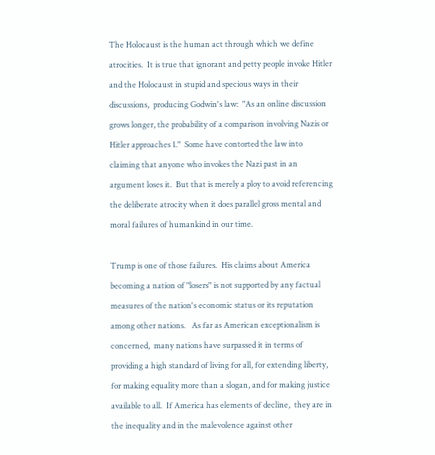The Holocaust is the human act through which we define atrocities.  It is true that ignorant and petty people invoke Hitler and the Holocaust in stupid and specious ways in their discussions,  producing Godwin's law:  "As an online discussion grows longer, the probability of a comparison involving Nazis or Hitler approaches 1."  Some have contorted the law into claiming that anyone who invokes the Nazi past in an argument loses it.  But that is merely a ploy to avoid referencing the deliberate atrocity when it does parallel gross mental and moral failures of humankind in our time.

Trump is one of those failures.  His claims about America becoming a nation of "losers" is not supported by any factual measures of the nation's economic status or its reputation among other nations.   As far as American exceptionalism is concerned,  many nations have surpassed it in terms of providing a high standard of living for all, for extending liberty, for making equality more than a slogan, and for making justice available to all.  If America has elements of decline,  they are in the inequality and in the malevolence against other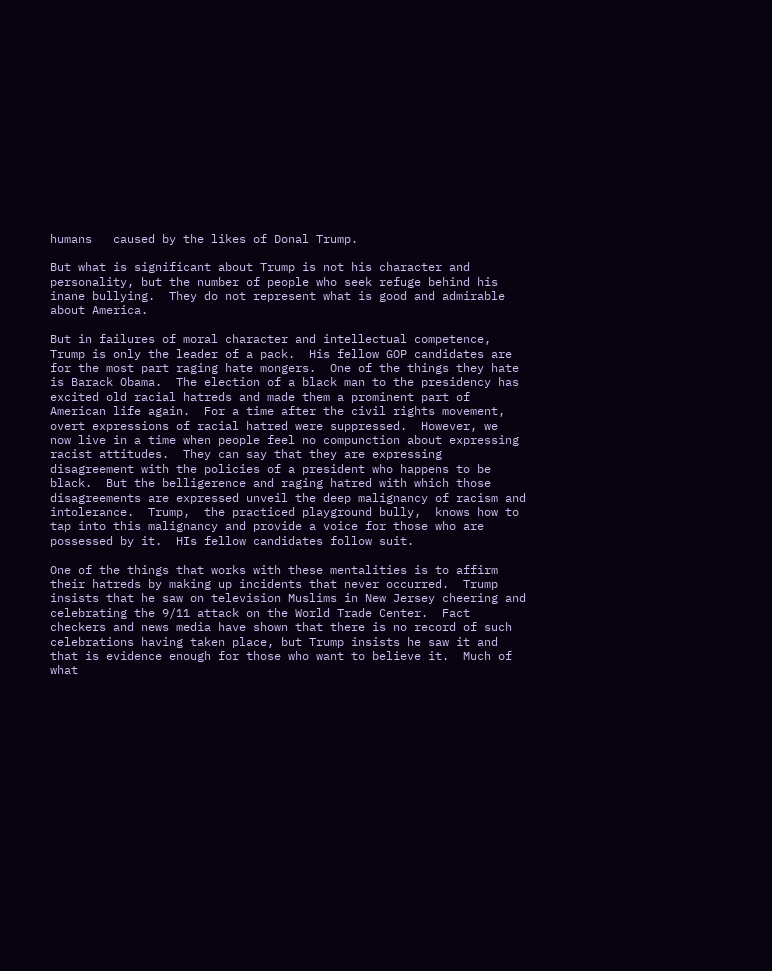humans   caused by the likes of Donal Trump.

But what is significant about Trump is not his character and personality, but the number of people who seek refuge behind his inane bullying.  They do not represent what is good and admirable about America.

But in failures of moral character and intellectual competence,  Trump is only the leader of a pack.  His fellow GOP candidates are for the most part raging hate mongers.  One of the things they hate is Barack Obama.  The election of a black man to the presidency has excited old racial hatreds and made them a prominent part of American life again.  For a time after the civil rights movement, overt expressions of racial hatred were suppressed.  However, we  now live in a time when people feel no compunction about expressing racist attitudes.  They can say that they are expressing disagreement with the policies of a president who happens to be black.  But the belligerence and raging hatred with which those disagreements are expressed unveil the deep malignancy of racism and intolerance.  Trump,  the practiced playground bully,  knows how to tap into this malignancy and provide a voice for those who are possessed by it.  HIs fellow candidates follow suit.

One of the things that works with these mentalities is to affirm their hatreds by making up incidents that never occurred.  Trump insists that he saw on television Muslims in New Jersey cheering and celebrating the 9/11 attack on the World Trade Center.  Fact checkers and news media have shown that there is no record of such celebrations having taken place, but Trump insists he saw it and that is evidence enough for those who want to believe it.  Much of what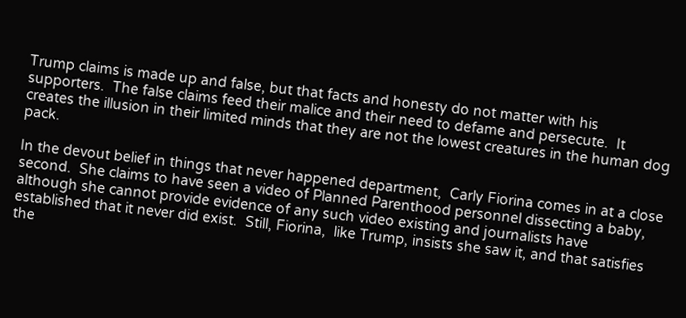Trump claims is made up and false, but that facts and honesty do not matter with his supporters.  The false claims feed their malice and their need to defame and persecute.  It creates the illusion in their limited minds that they are not the lowest creatures in the human dog pack.

In the devout belief in things that never happened department,  Carly Fiorina comes in at a close second.  She claims to have seen a video of Planned Parenthood personnel dissecting a baby, although she cannot provide evidence of any such video existing and journalists have established that it never did exist.  Still, Fiorina,  like Trump, insists she saw it, and that satisfies the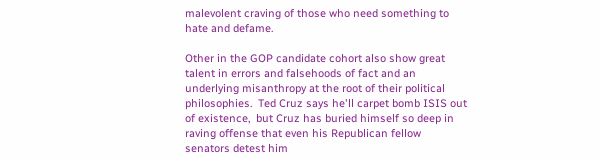malevolent craving of those who need something to hate and defame.

Other in the GOP candidate cohort also show great talent in errors and falsehoods of fact and an underlying misanthropy at the root of their political philosophies.  Ted Cruz says he'll carpet bomb ISIS out of existence,  but Cruz has buried himself so deep in raving offense that even his Republican fellow senators detest him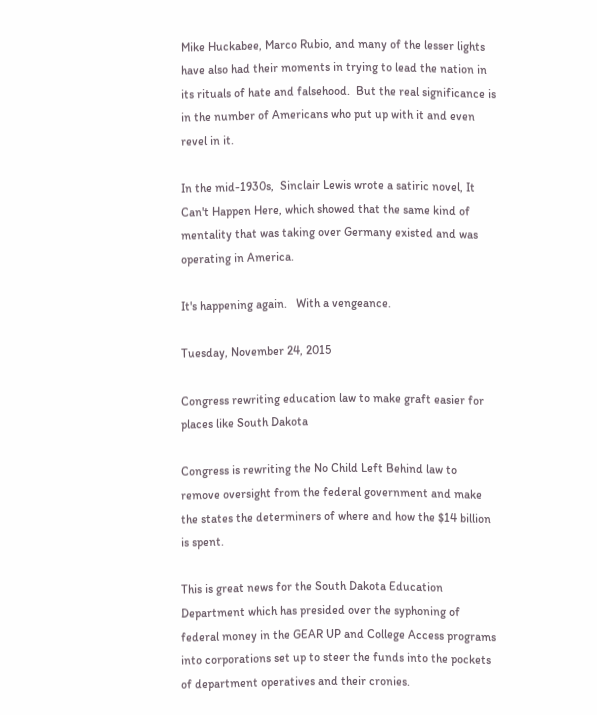Mike Huckabee, Marco Rubio, and many of the lesser lights have also had their moments in trying to lead the nation in its rituals of hate and falsehood.  But the real significance is in the number of Americans who put up with it and even revel in it.

In the mid-1930s,  Sinclair Lewis wrote a satiric novel, It Can't Happen Here, which showed that the same kind of mentality that was taking over Germany existed and was operating in America.

It's happening again.   With a vengeance.

Tuesday, November 24, 2015

Congress rewriting education law to make graft easier for places like South Dakota

Congress is rewriting the No Child Left Behind law to remove oversight from the federal government and make the states the determiners of where and how the $14 billion
is spent.

This is great news for the South Dakota Education Department which has presided over the syphoning of federal money in the GEAR UP and College Access programs into corporations set up to steer the funds into the pockets of department operatives and their cronies.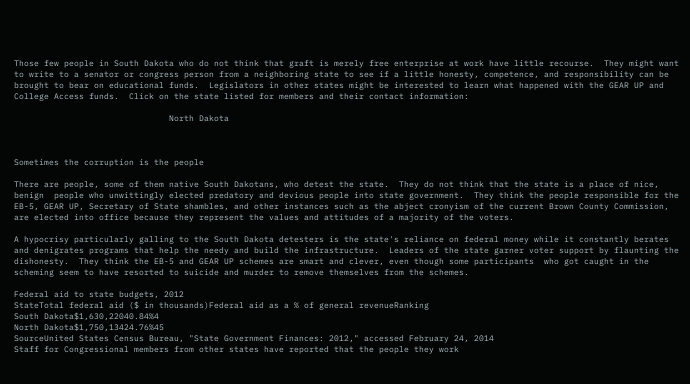Those few people in South Dakota who do not think that graft is merely free enterprise at work have little recourse.  They might want to write to a senator or congress person from a neighboring state to see if a little honesty, competence, and responsibility can be brought to bear on educational funds.  Legislators in other states might be interested to learn what happened with the GEAR UP and College Access funds.  Click on the state listed for members and their contact information:

                               North Dakota



Sometimes the corruption is the people

There are people, some of them native South Dakotans, who detest the state.  They do not think that the state is a place of nice, benign  people who unwittingly elected predatory and devious people into state government.  They think the people responsible for the EB-5, GEAR UP, Secretary of State shambles, and other instances such as the abject cronyism of the current Brown County Commission, are elected into office because they represent the values and attitudes of a majority of the voters.

A hypocrisy particularly galling to the South Dakota detesters is the state's reliance on federal money while it constantly berates and denigrates programs that help the needy and build the infrastructure.  Leaders of the state garner voter support by flaunting the dishonesty.  They think the EB-5 and GEAR UP schemes are smart and clever, even though some participants  who got caught in the scheming seem to have resorted to suicide and murder to remove themselves from the schemes.

Federal aid to state budgets, 2012
StateTotal federal aid ($ in thousands)Federal aid as a % of general revenueRanking
South Dakota$1,630,22040.84%4
North Dakota$1,750,13424.76%45
SourceUnited States Census Bureau, "State Government Finances: 2012," accessed February 24, 2014
Staff for Congressional members from other states have reported that the people they work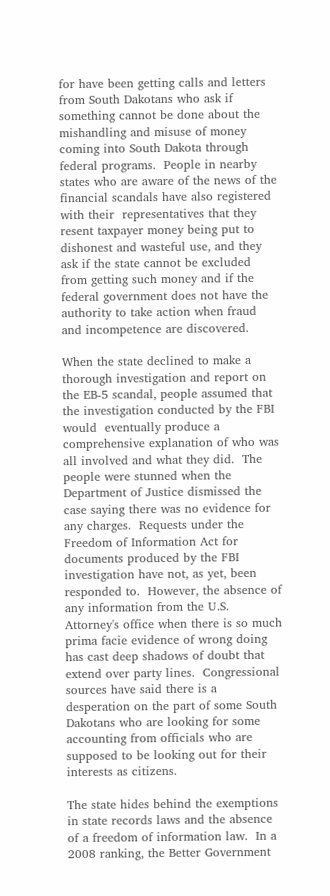for have been getting calls and letters from South Dakotans who ask if something cannot be done about the mishandling and misuse of money coming into South Dakota through federal programs.  People in nearby states who are aware of the news of the financial scandals have also registered with their  representatives that they resent taxpayer money being put to   dishonest and wasteful use, and they ask if the state cannot be excluded from getting such money and if the federal government does not have the authority to take action when fraud and incompetence are discovered.

When the state declined to make a thorough investigation and report on the EB-5 scandal, people assumed that the investigation conducted by the FBI would  eventually produce a comprehensive explanation of who was all involved and what they did.  The people were stunned when the Department of Justice dismissed the case saying there was no evidence for any charges.  Requests under the Freedom of Information Act for documents produced by the FBI investigation have not, as yet, been responded to.  However, the absence of any information from the U.S. Attorney's office when there is so much prima facie evidence of wrong doing has cast deep shadows of doubt that extend over party lines.  Congressional sources have said there is a desperation on the part of some South Dakotans who are looking for some accounting from officials who are supposed to be looking out for their interests as citizens.

The state hides behind the exemptions in state records laws and the absence of a freedom of information law.  In a 2008 ranking, the Better Government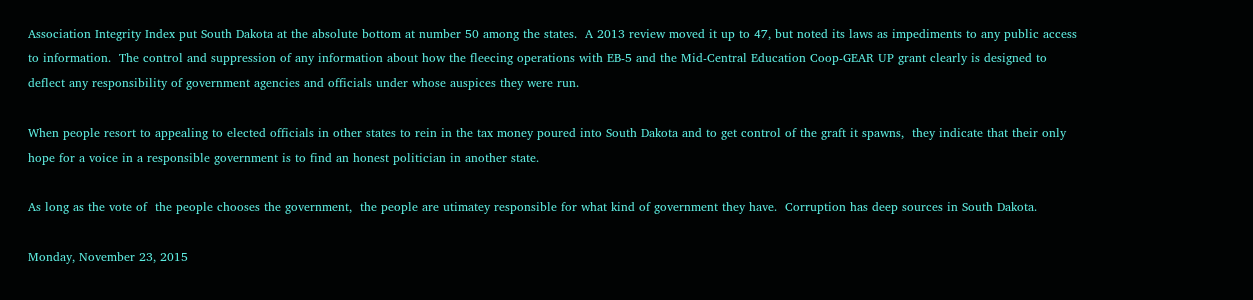Association Integrity Index put South Dakota at the absolute bottom at number 50 among the states.  A 2013 review moved it up to 47, but noted its laws as impediments to any public access to information.  The control and suppression of any information about how the fleecing operations with EB-5 and the Mid-Central Education Coop-GEAR UP grant clearly is designed to deflect any responsibility of government agencies and officials under whose auspices they were run.

When people resort to appealing to elected officials in other states to rein in the tax money poured into South Dakota and to get control of the graft it spawns,  they indicate that their only hope for a voice in a responsible government is to find an honest politician in another state.

As long as the vote of  the people chooses the government,  the people are utimatey responsible for what kind of government they have.  Corruption has deep sources in South Dakota.

Monday, November 23, 2015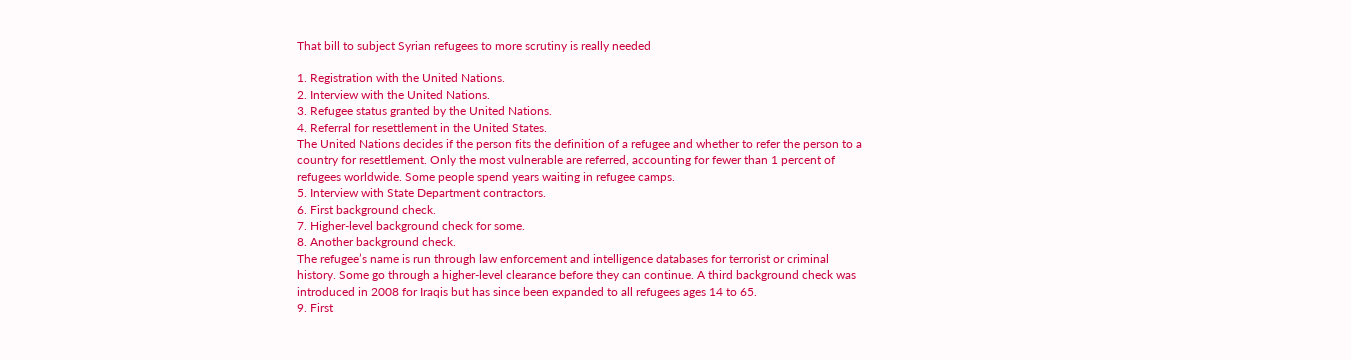That bill to subject Syrian refugees to more scrutiny is really needed

1. Registration with the United Nations.
2. Interview with the United Nations.
3. Refugee status granted by the United Nations.
4. Referral for resettlement in the United States.
The United Nations decides if the person fits the definition of a refugee and whether to refer the person to a country for resettlement. Only the most vulnerable are referred, accounting for fewer than 1 percent of refugees worldwide. Some people spend years waiting in refugee camps.
5. Interview with State Department contractors.
6. First background check.
7. Higher-level background check for some.
8. Another background check.
The refugee’s name is run through law enforcement and intelligence databases for terrorist or criminal history. Some go through a higher-level clearance before they can continue. A third background check was introduced in 2008 for Iraqis but has since been expanded to all refugees ages 14 to 65.
9. First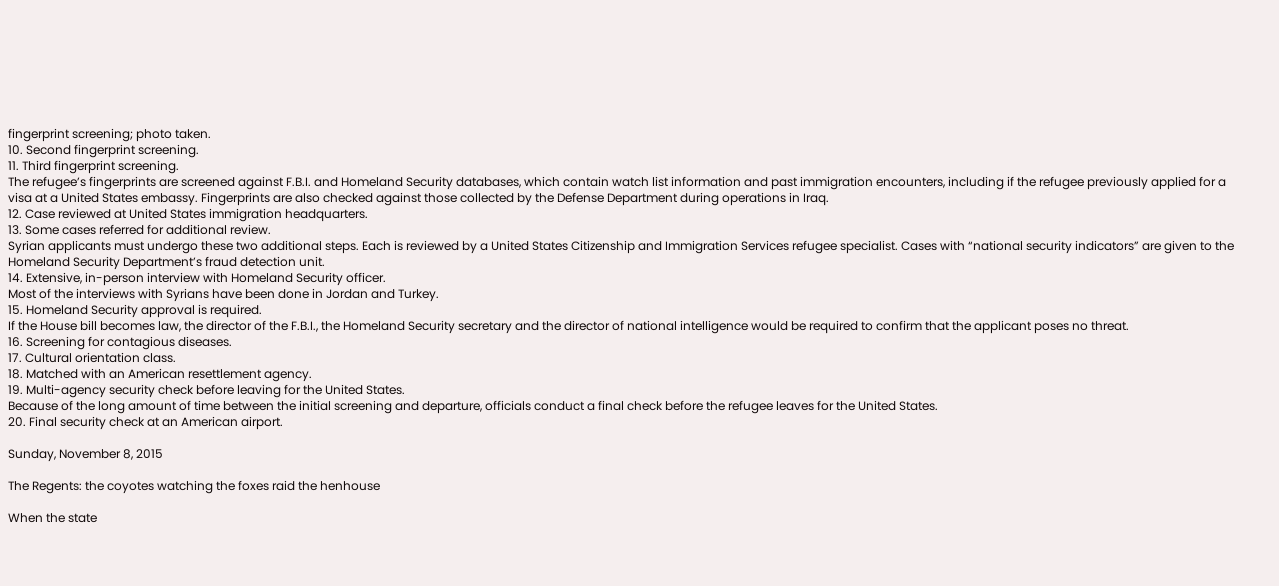fingerprint screening; photo taken.
10. Second fingerprint screening.
11. Third fingerprint screening.
The refugee’s fingerprints are screened against F.B.I. and Homeland Security databases, which contain watch list information and past immigration encounters, including if the refugee previously applied for a visa at a United States embassy. Fingerprints are also checked against those collected by the Defense Department during operations in Iraq.
12. Case reviewed at United States immigration headquarters.
13. Some cases referred for additional review.
Syrian applicants must undergo these two additional steps. Each is reviewed by a United States Citizenship and Immigration Services refugee specialist. Cases with “national security indicators” are given to the Homeland Security Department’s fraud detection unit.
14. Extensive, in-person interview with Homeland Security officer.
Most of the interviews with Syrians have been done in Jordan and Turkey.
15. Homeland Security approval is required.
If the House bill becomes law, the director of the F.B.I., the Homeland Security secretary and the director of national intelligence would be required to confirm that the applicant poses no threat.
16. Screening for contagious diseases.
17. Cultural orientation class.
18. Matched with an American resettlement agency.
19. Multi-agency security check before leaving for the United States.
Because of the long amount of time between the initial screening and departure, officials conduct a final check before the refugee leaves for the United States.
20. Final security check at an American airport.

Sunday, November 8, 2015

The Regents: the coyotes watching the foxes raid the henhouse

When the state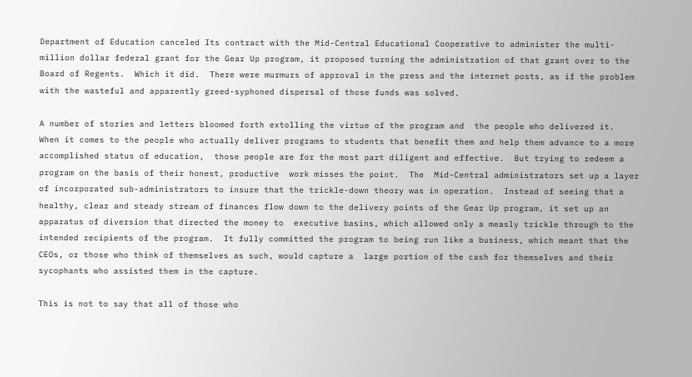Department of Education canceled Its contract with the Mid-Central Educational Cooperative to administer the multi-million dollar federal grant for the Gear Up program, it proposed turning the administration of that grant over to the Board of Regents.  Which it did.  There were murmurs of approval in the press and the internet posts, as if the problem with the wasteful and apparently greed-syphoned dispersal of those funds was solved.

A number of stories and letters bloomed forth extolling the virtue of the program and  the people who delivered it.  When it comes to the people who actually deliver programs to students that benefit them and help them advance to a more accomplished status of education,  those people are for the most part diligent and effective.  But trying to redeem a program on the basis of their honest, productive  work misses the point.  The  Mid-Central administrators set up a layer of incorporated sub-administrators to insure that the trickle-down theory was in operation.  Instead of seeing that a healthy, clear and steady stream of finances flow down to the delivery points of the Gear Up program, it set up an apparatus of diversion that directed the money to  executive basins, which allowed only a measly trickle through to the intended recipients of the program.  It fully committed the program to being run like a business, which meant that the CEOs, or those who think of themselves as such, would capture a  large portion of the cash for themselves and their sycophants who assisted them in the capture.

This is not to say that all of those who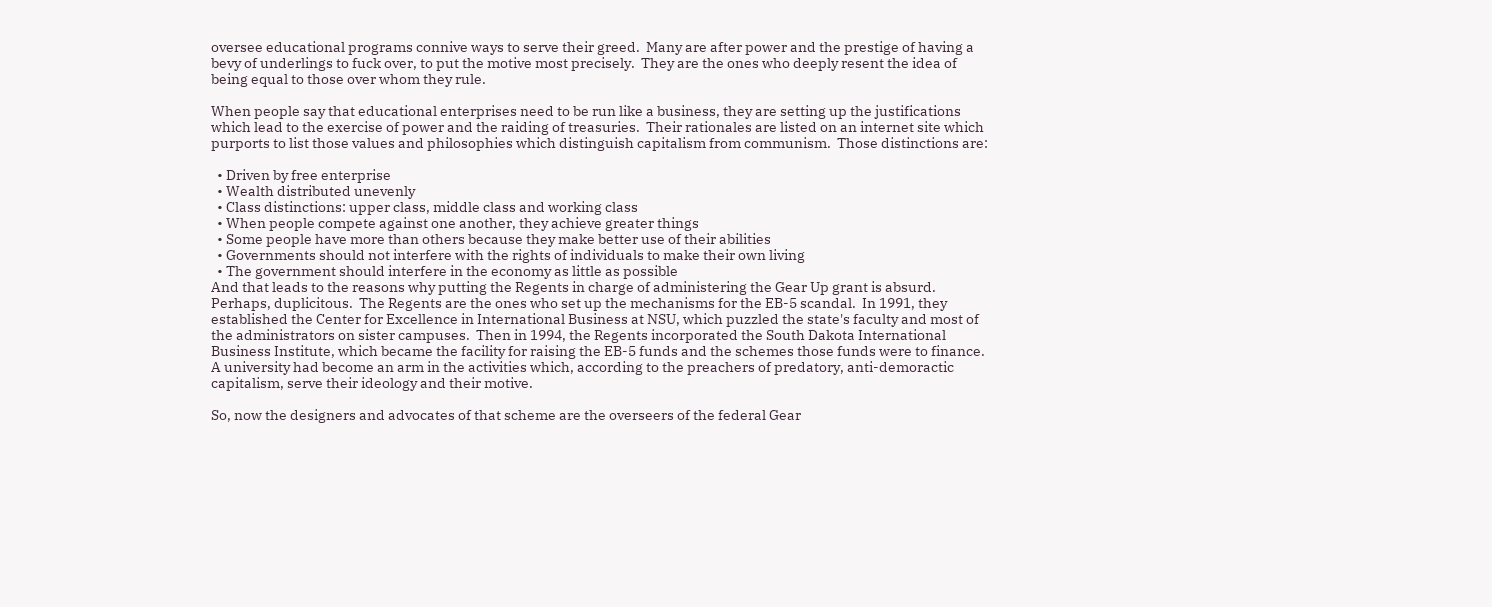oversee educational programs connive ways to serve their greed.  Many are after power and the prestige of having a bevy of underlings to fuck over, to put the motive most precisely.  They are the ones who deeply resent the idea of being equal to those over whom they rule.

When people say that educational enterprises need to be run like a business, they are setting up the justifications which lead to the exercise of power and the raiding of treasuries.  Their rationales are listed on an internet site which purports to list those values and philosophies which distinguish capitalism from communism.  Those distinctions are:

  • Driven by free enterprise
  • Wealth distributed unevenly
  • Class distinctions: upper class, middle class and working class
  • When people compete against one another, they achieve greater things
  • Some people have more than others because they make better use of their abilities
  • Governments should not interfere with the rights of individuals to make their own living
  • The government should interfere in the economy as little as possible
And that leads to the reasons why putting the Regents in charge of administering the Gear Up grant is absurd.  Perhaps, duplicitous.  The Regents are the ones who set up the mechanisms for the EB-5 scandal.  In 1991, they established the Center for Excellence in International Business at NSU, which puzzled the state's faculty and most of the administrators on sister campuses.  Then in 1994, the Regents incorporated the South Dakota International Business Institute, which became the facility for raising the EB-5 funds and the schemes those funds were to finance.  A university had become an arm in the activities which, according to the preachers of predatory, anti-demoractic capitalism, serve their ideology and their motive.

So, now the designers and advocates of that scheme are the overseers of the federal Gear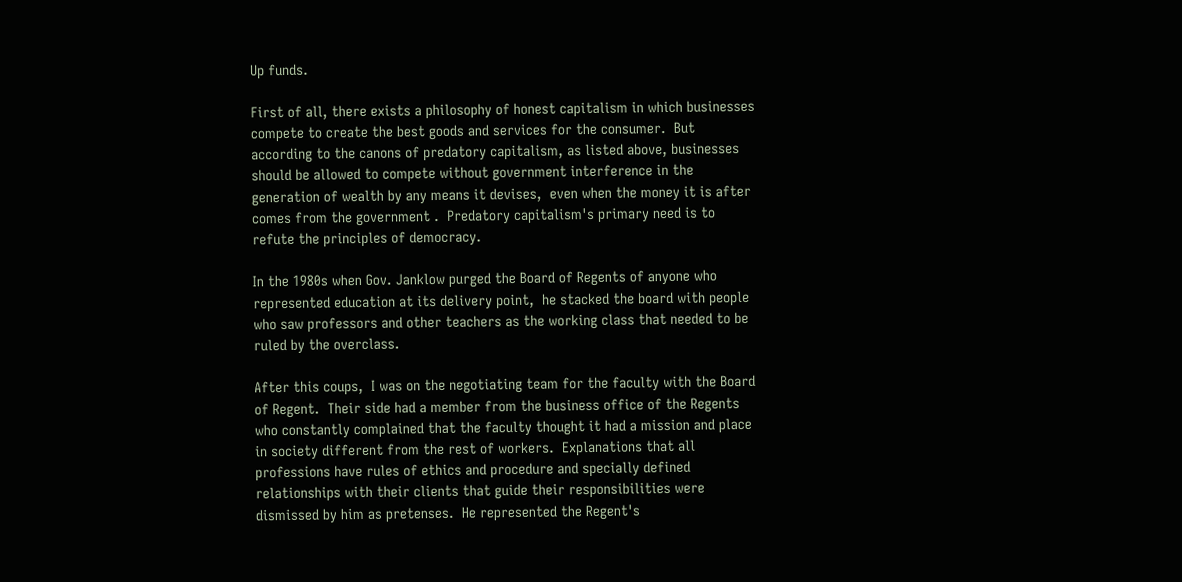Up funds.

First of all, there exists a philosophy of honest capitalism in which businesses compete to create the best goods and services for the consumer.  But according to the canons of predatory capitalism, as listed above, businesses should be allowed to compete without government interference in the  generation of wealth by any means it devises,  even when the money it is after comes from the government .  Predatory capitalism's primary need is to refute the principles of democracy.

In the 1980s when Gov. Janklow purged the Board of Regents of anyone who represented education at its delivery point,  he stacked the board with people who saw professors and other teachers as the working class that needed to be ruled by the overclass.

After this coups,  I was on the negotiating team for the faculty with the Board of Regent.  Their side had a member from the business office of the Regents who constantly complained that the faculty thought it had a mission and place in society different from the rest of workers.  Explanations that all professions have rules of ethics and procedure and specially defined relationships with their clients that guide their responsibilities were dismissed by him as pretenses.  He represented the Regent's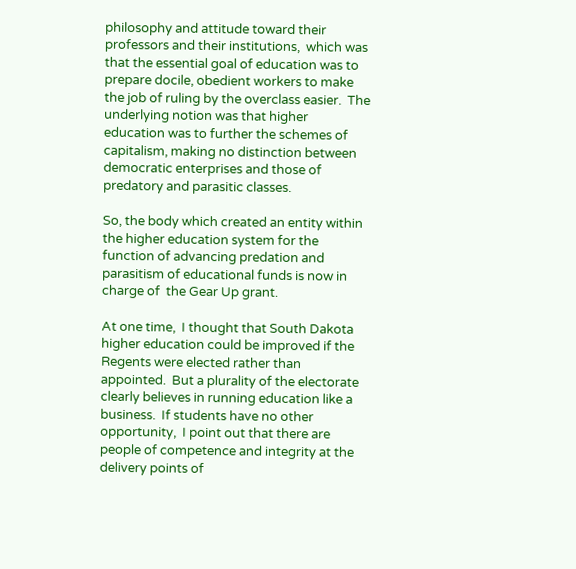philosophy and attitude toward their professors and their institutions,  which was that the essential goal of education was to prepare docile, obedient workers to make the job of ruling by the overclass easier.  The underlying notion was that higher education was to further the schemes of capitalism, making no distinction between democratic enterprises and those of predatory and parasitic classes.

So, the body which created an entity within the higher education system for the function of advancing predation and parasitism of educational funds is now in charge of  the Gear Up grant.

At one time,  I thought that South Dakota higher education could be improved if the Regents were elected rather than appointed.  But a plurality of the electorate clearly believes in running education like a business.  If students have no other opportunity,  I point out that there are people of competence and integrity at the delivery points of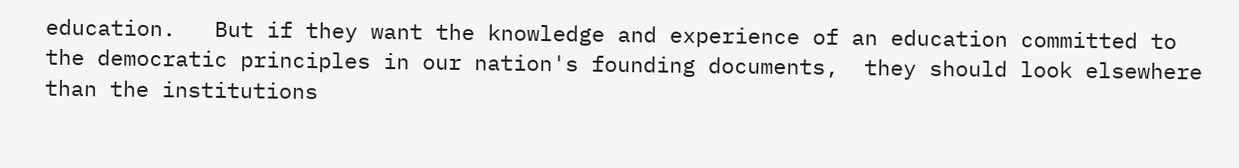education.   But if they want the knowledge and experience of an education committed to the democratic principles in our nation's founding documents,  they should look elsewhere than the institutions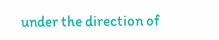under the direction of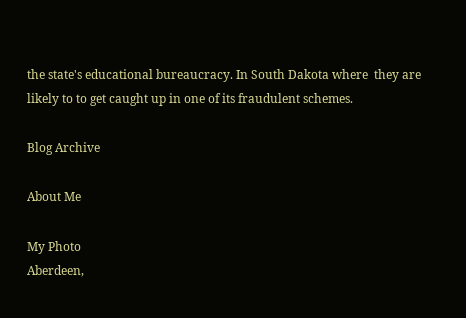the state's educational bureaucracy. In South Dakota where  they are likely to to get caught up in one of its fraudulent schemes.

Blog Archive

About Me

My Photo
Aberdeen,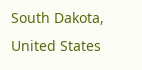South Dakota, United States